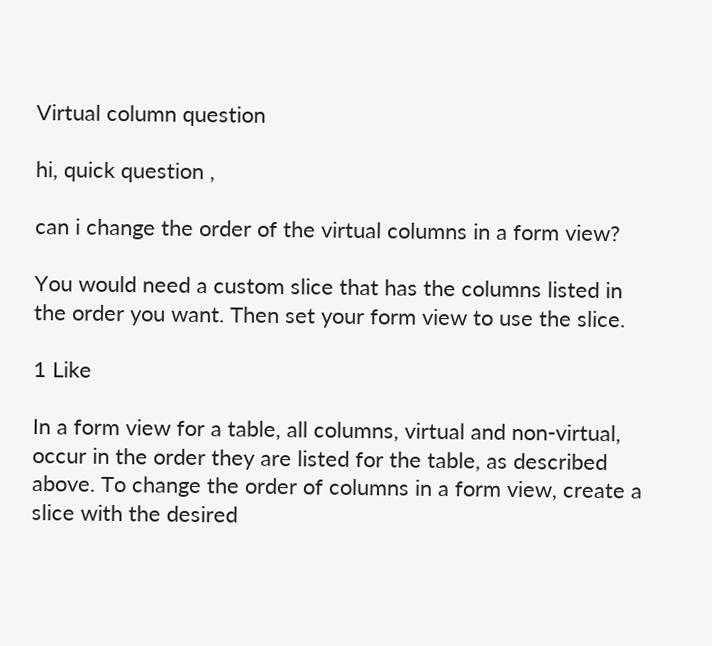Virtual column question

hi, quick question ,

can i change the order of the virtual columns in a form view?

You would need a custom slice that has the columns listed in the order you want. Then set your form view to use the slice.

1 Like

In a form view for a table, all columns, virtual and non-virtual, occur in the order they are listed for the table, as described above. To change the order of columns in a form view, create a slice with the desired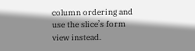column ordering and use the slice’s form view instead.